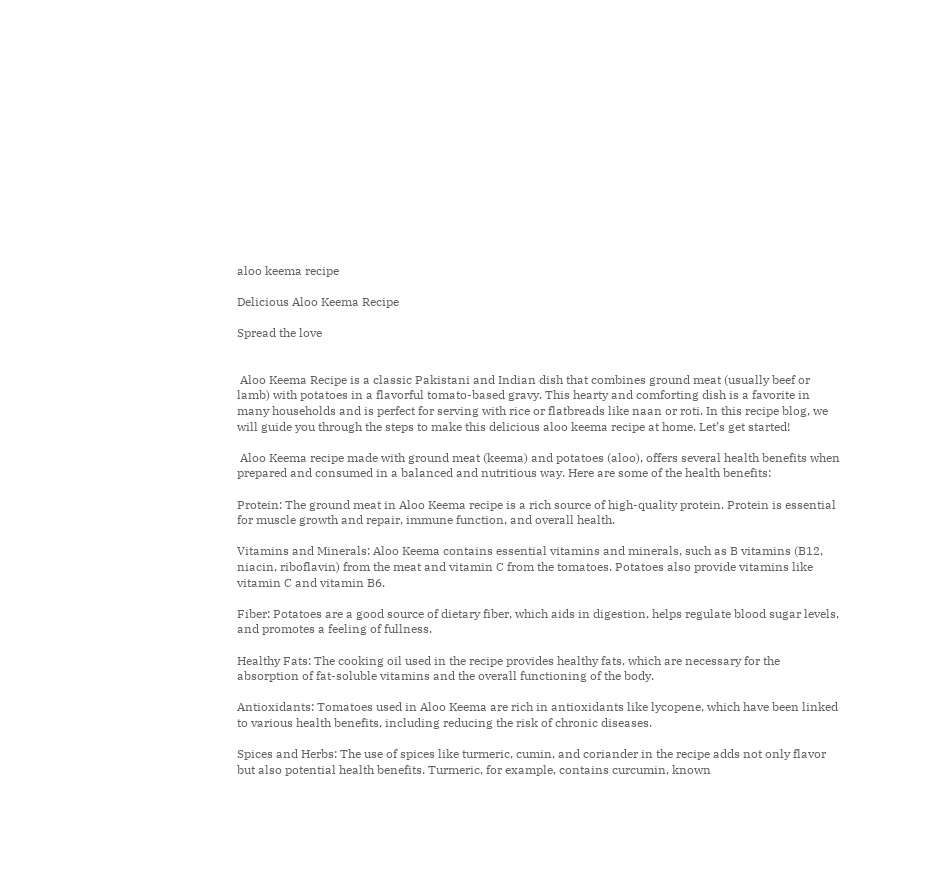aloo keema recipe

Delicious Aloo Keema Recipe

Spread the love


 Aloo Keema Recipe is a classic Pakistani and Indian dish that combines ground meat (usually beef or lamb) with potatoes in a flavorful tomato-based gravy. This hearty and comforting dish is a favorite in many households and is perfect for serving with rice or flatbreads like naan or roti. In this recipe blog, we will guide you through the steps to make this delicious aloo keema recipe at home. Let’s get started!

 Aloo Keema recipe made with ground meat (keema) and potatoes (aloo), offers several health benefits when prepared and consumed in a balanced and nutritious way. Here are some of the health benefits:

Protein: The ground meat in Aloo Keema recipe is a rich source of high-quality protein. Protein is essential for muscle growth and repair, immune function, and overall health.

Vitamins and Minerals: Aloo Keema contains essential vitamins and minerals, such as B vitamins (B12, niacin, riboflavin) from the meat and vitamin C from the tomatoes. Potatoes also provide vitamins like vitamin C and vitamin B6.

Fiber: Potatoes are a good source of dietary fiber, which aids in digestion, helps regulate blood sugar levels, and promotes a feeling of fullness.

Healthy Fats: The cooking oil used in the recipe provides healthy fats, which are necessary for the absorption of fat-soluble vitamins and the overall functioning of the body.

Antioxidants: Tomatoes used in Aloo Keema are rich in antioxidants like lycopene, which have been linked to various health benefits, including reducing the risk of chronic diseases.

Spices and Herbs: The use of spices like turmeric, cumin, and coriander in the recipe adds not only flavor but also potential health benefits. Turmeric, for example, contains curcumin, known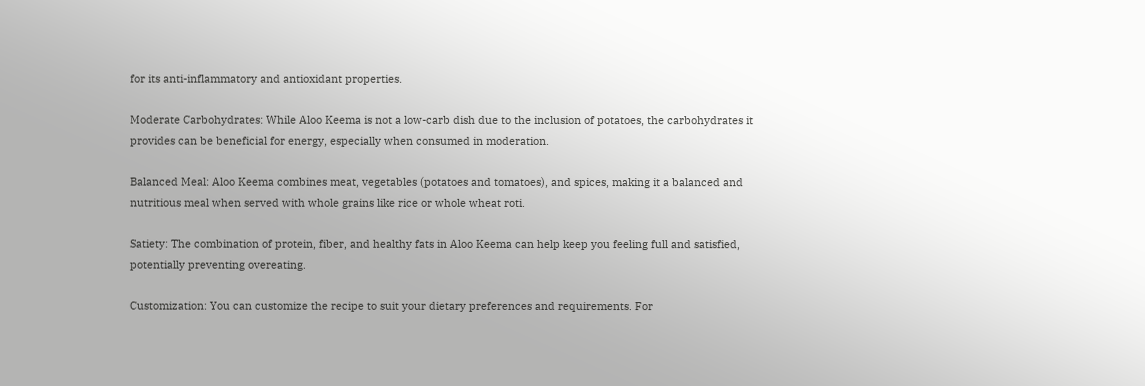for its anti-inflammatory and antioxidant properties.

Moderate Carbohydrates: While Aloo Keema is not a low-carb dish due to the inclusion of potatoes, the carbohydrates it provides can be beneficial for energy, especially when consumed in moderation.

Balanced Meal: Aloo Keema combines meat, vegetables (potatoes and tomatoes), and spices, making it a balanced and nutritious meal when served with whole grains like rice or whole wheat roti.

Satiety: The combination of protein, fiber, and healthy fats in Aloo Keema can help keep you feeling full and satisfied, potentially preventing overeating.

Customization: You can customize the recipe to suit your dietary preferences and requirements. For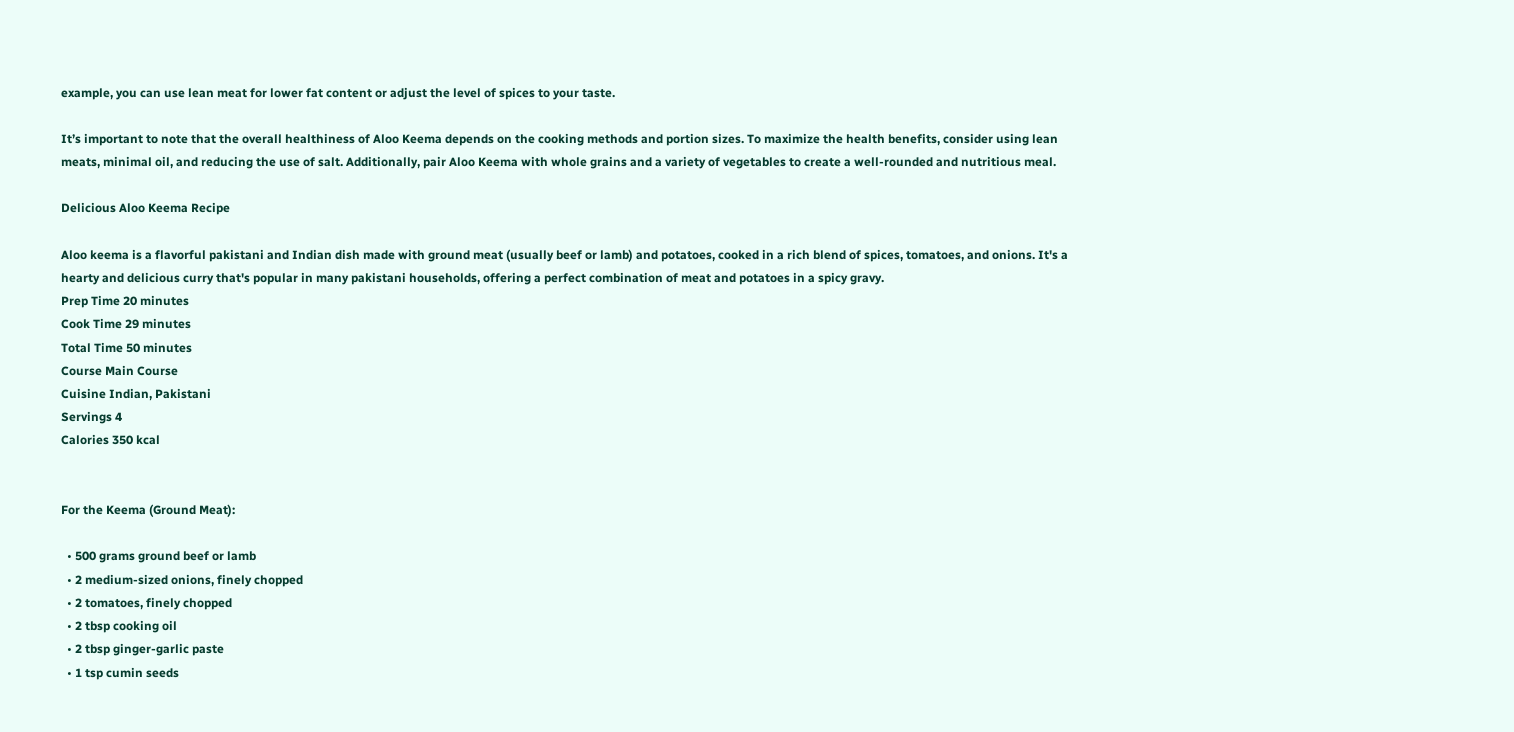example, you can use lean meat for lower fat content or adjust the level of spices to your taste.

It’s important to note that the overall healthiness of Aloo Keema depends on the cooking methods and portion sizes. To maximize the health benefits, consider using lean meats, minimal oil, and reducing the use of salt. Additionally, pair Aloo Keema with whole grains and a variety of vegetables to create a well-rounded and nutritious meal.

Delicious Aloo Keema Recipe

Aloo keema is a flavorful pakistani and Indian dish made with ground meat (usually beef or lamb) and potatoes, cooked in a rich blend of spices, tomatoes, and onions. It's a hearty and delicious curry that's popular in many pakistani households, offering a perfect combination of meat and potatoes in a spicy gravy.
Prep Time 20 minutes
Cook Time 29 minutes
Total Time 50 minutes
Course Main Course
Cuisine Indian, Pakistani
Servings 4
Calories 350 kcal


For the Keema (Ground Meat):

  • 500 grams ground beef or lamb
  • 2 medium-sized onions, finely chopped
  • 2 tomatoes, finely chopped
  • 2 tbsp cooking oil
  • 2 tbsp ginger-garlic paste
  • 1 tsp cumin seeds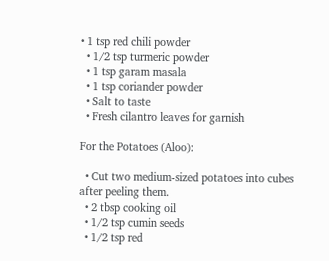• 1 tsp red chili powder
  • 1/2 tsp turmeric powder
  • 1 tsp garam masala
  • 1 tsp coriander powder
  • Salt to taste
  • Fresh cilantro leaves for garnish

For the Potatoes (Aloo):

  • Cut two medium-sized potatoes into cubes after peeling them.
  • 2 tbsp cooking oil
  • 1/2 tsp cumin seeds
  • 1/2 tsp red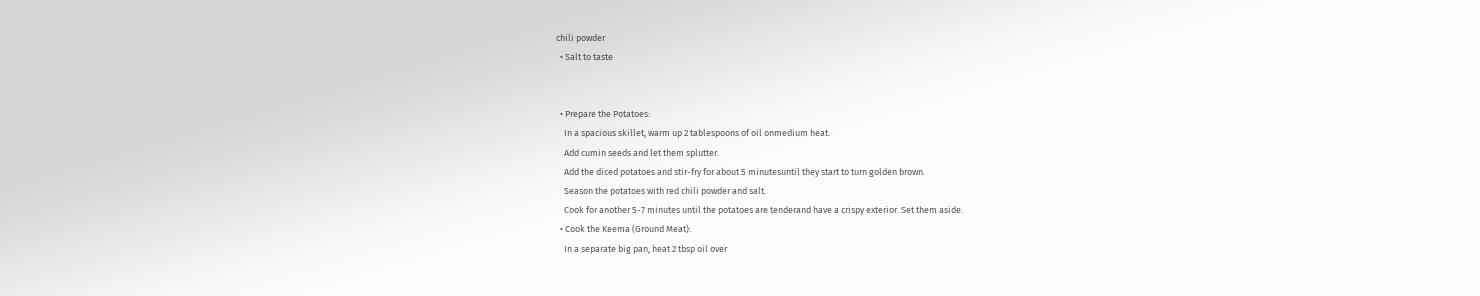chili powder
  • Salt to taste


  • Prepare the Potatoes:
    In a spacious skillet, warm up 2 tablespoons of oil onmedium heat.
    Add cumin seeds and let them splutter.
    Add the diced potatoes and stir-fry for about 5 minutesuntil they start to turn golden brown.
    Season the potatoes with red chili powder and salt.
    Cook for another 5-7 minutes until the potatoes are tenderand have a crispy exterior. Set them aside.
  • Cook the Keema (Ground Meat):
    In a separate big pan, heat 2 tbsp oil over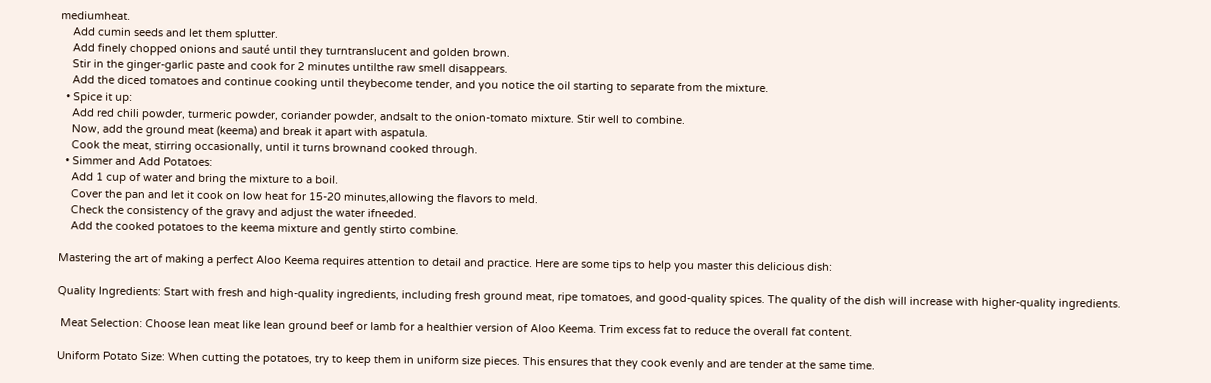mediumheat.
    Add cumin seeds and let them splutter.
    Add finely chopped onions and sauté until they turntranslucent and golden brown.
    Stir in the ginger-garlic paste and cook for 2 minutes untilthe raw smell disappears.
    Add the diced tomatoes and continue cooking until theybecome tender, and you notice the oil starting to separate from the mixture.
  • Spice it up:
    Add red chili powder, turmeric powder, coriander powder, andsalt to the onion-tomato mixture. Stir well to combine.
    Now, add the ground meat (keema) and break it apart with aspatula.
    Cook the meat, stirring occasionally, until it turns brownand cooked through.
  • Simmer and Add Potatoes:
    Add 1 cup of water and bring the mixture to a boil.
    Cover the pan and let it cook on low heat for 15-20 minutes,allowing the flavors to meld.
    Check the consistency of the gravy and adjust the water ifneeded.
    Add the cooked potatoes to the keema mixture and gently stirto combine.

Mastering the art of making a perfect Aloo Keema requires attention to detail and practice. Here are some tips to help you master this delicious dish:

Quality Ingredients: Start with fresh and high-quality ingredients, including fresh ground meat, ripe tomatoes, and good-quality spices. The quality of the dish will increase with higher-quality ingredients.

 Meat Selection: Choose lean meat like lean ground beef or lamb for a healthier version of Aloo Keema. Trim excess fat to reduce the overall fat content.

Uniform Potato Size: When cutting the potatoes, try to keep them in uniform size pieces. This ensures that they cook evenly and are tender at the same time.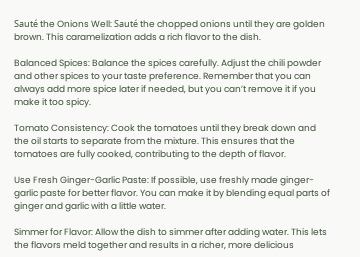Sauté the Onions Well: Sauté the chopped onions until they are golden brown. This caramelization adds a rich flavor to the dish.

Balanced Spices: Balance the spices carefully. Adjust the chili powder and other spices to your taste preference. Remember that you can always add more spice later if needed, but you can’t remove it if you make it too spicy.

Tomato Consistency: Cook the tomatoes until they break down and the oil starts to separate from the mixture. This ensures that the tomatoes are fully cooked, contributing to the depth of flavor.

Use Fresh Ginger-Garlic Paste: If possible, use freshly made ginger-garlic paste for better flavor. You can make it by blending equal parts of ginger and garlic with a little water.

Simmer for Flavor: Allow the dish to simmer after adding water. This lets the flavors meld together and results in a richer, more delicious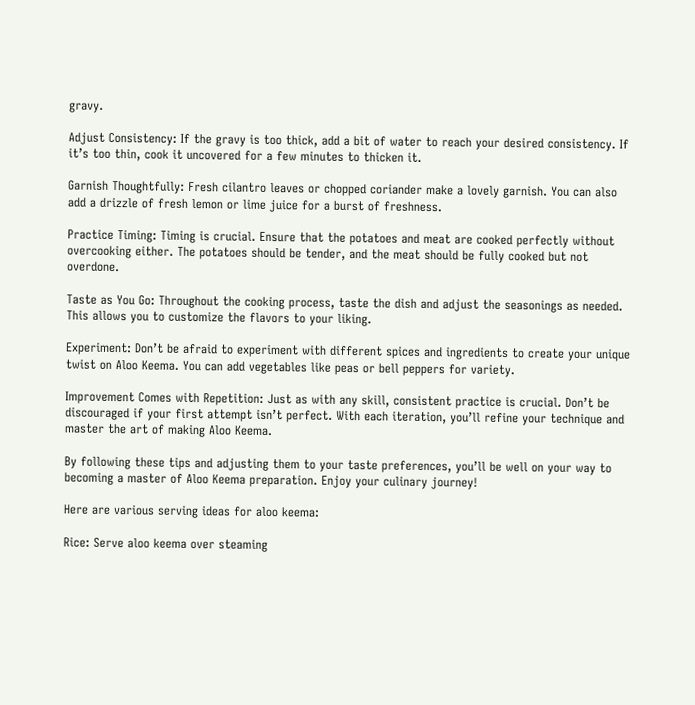gravy.

Adjust Consistency: If the gravy is too thick, add a bit of water to reach your desired consistency. If it’s too thin, cook it uncovered for a few minutes to thicken it.

Garnish Thoughtfully: Fresh cilantro leaves or chopped coriander make a lovely garnish. You can also add a drizzle of fresh lemon or lime juice for a burst of freshness.

Practice Timing: Timing is crucial. Ensure that the potatoes and meat are cooked perfectly without overcooking either. The potatoes should be tender, and the meat should be fully cooked but not overdone.

Taste as You Go: Throughout the cooking process, taste the dish and adjust the seasonings as needed. This allows you to customize the flavors to your liking.

Experiment: Don’t be afraid to experiment with different spices and ingredients to create your unique twist on Aloo Keema. You can add vegetables like peas or bell peppers for variety.

Improvement Comes with Repetition: Just as with any skill, consistent practice is crucial. Don’t be discouraged if your first attempt isn’t perfect. With each iteration, you’ll refine your technique and master the art of making Aloo Keema.

By following these tips and adjusting them to your taste preferences, you’ll be well on your way to becoming a master of Aloo Keema preparation. Enjoy your culinary journey!

Here are various serving ideas for aloo keema:

Rice: Serve aloo keema over steaming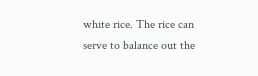white rice. The rice can serve to balance out the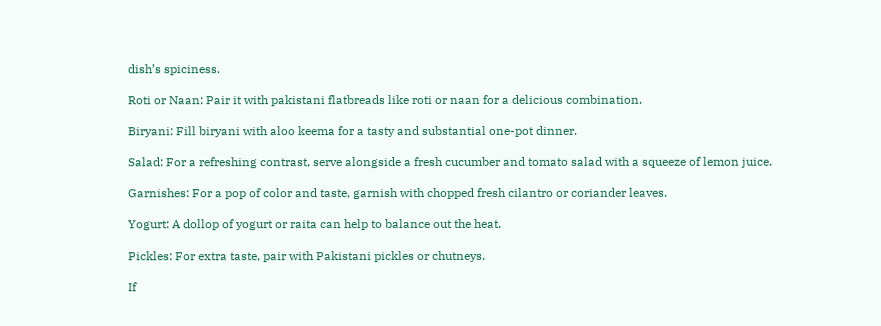dish’s spiciness.

Roti or Naan: Pair it with pakistani flatbreads like roti or naan for a delicious combination.

Biryani: Fill biryani with aloo keema for a tasty and substantial one-pot dinner.

Salad: For a refreshing contrast, serve alongside a fresh cucumber and tomato salad with a squeeze of lemon juice.

Garnishes: For a pop of color and taste, garnish with chopped fresh cilantro or coriander leaves.

Yogurt: A dollop of yogurt or raita can help to balance out the heat.

Pickles: For extra taste, pair with Pakistani pickles or chutneys.

If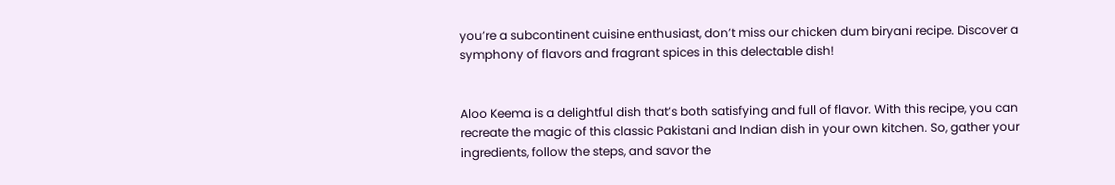you’re a subcontinent cuisine enthusiast, don’t miss our chicken dum biryani recipe. Discover a symphony of flavors and fragrant spices in this delectable dish!


Aloo Keema is a delightful dish that’s both satisfying and full of flavor. With this recipe, you can recreate the magic of this classic Pakistani and Indian dish in your own kitchen. So, gather your ingredients, follow the steps, and savor the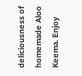deliciousness of homemade Aloo Keema. Enjoy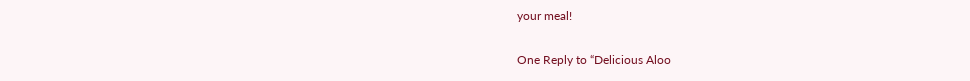your meal!

One Reply to “Delicious Aloo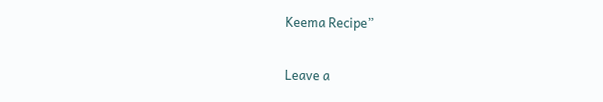Keema Recipe”

Leave a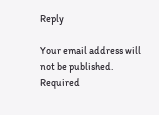Reply

Your email address will not be published. Required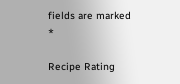fields are marked *

Recipe Rating